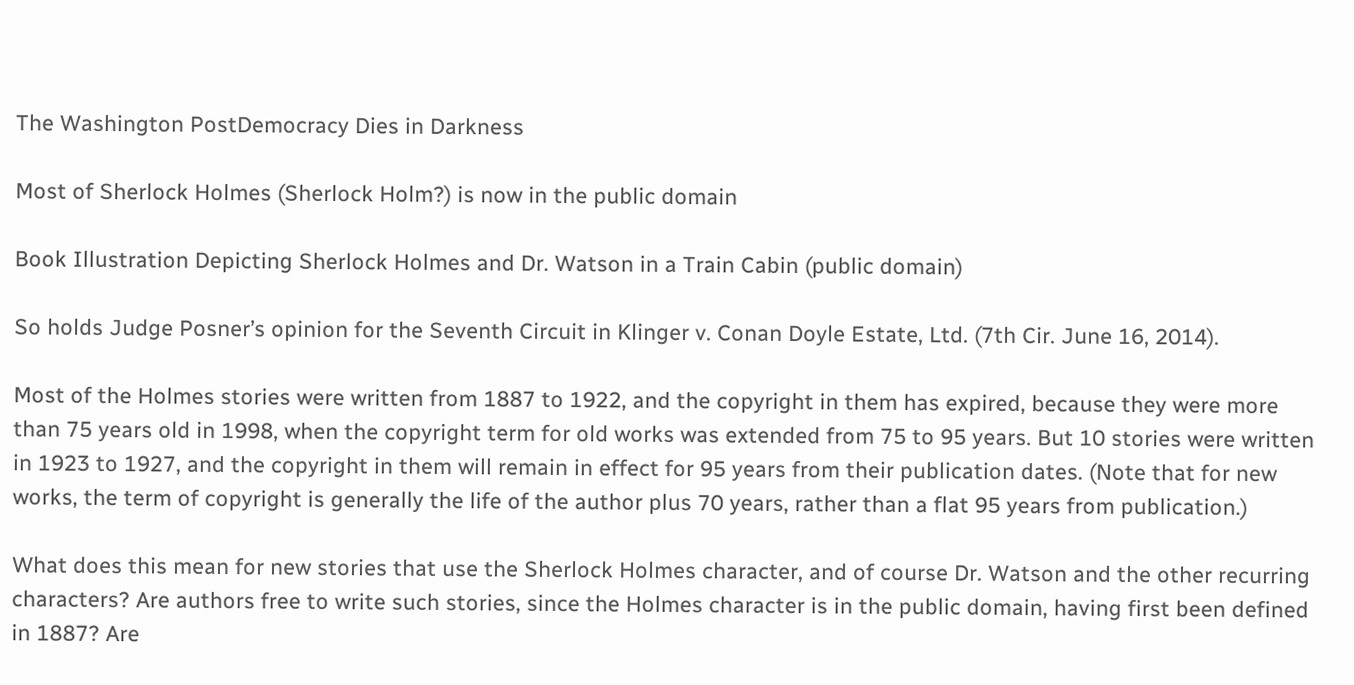The Washington PostDemocracy Dies in Darkness

Most of Sherlock Holmes (Sherlock Holm?) is now in the public domain

Book Illustration Depicting Sherlock Holmes and Dr. Watson in a Train Cabin (public domain)

So holds Judge Posner’s opinion for the Seventh Circuit in Klinger v. Conan Doyle Estate, Ltd. (7th Cir. June 16, 2014).

Most of the Holmes stories were written from 1887 to 1922, and the copyright in them has expired, because they were more than 75 years old in 1998, when the copyright term for old works was extended from 75 to 95 years. But 10 stories were written in 1923 to 1927, and the copyright in them will remain in effect for 95 years from their publication dates. (Note that for new works, the term of copyright is generally the life of the author plus 70 years, rather than a flat 95 years from publication.)

What does this mean for new stories that use the Sherlock Holmes character, and of course Dr. Watson and the other recurring characters? Are authors free to write such stories, since the Holmes character is in the public domain, having first been defined in 1887? Are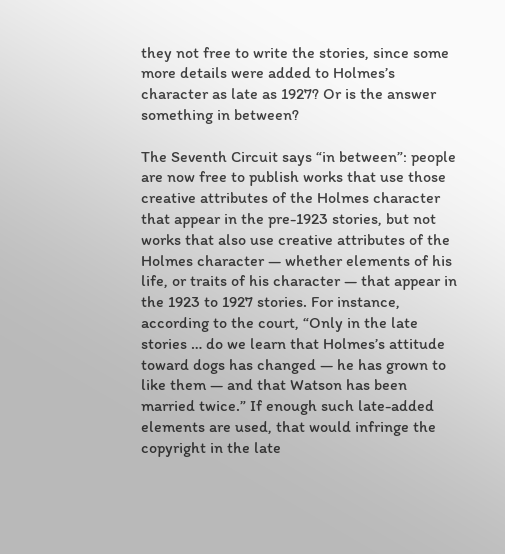they not free to write the stories, since some more details were added to Holmes’s character as late as 1927? Or is the answer something in between?

The Seventh Circuit says “in between”: people are now free to publish works that use those creative attributes of the Holmes character that appear in the pre-1923 stories, but not works that also use creative attributes of the Holmes character — whether elements of his life, or traits of his character — that appear in the 1923 to 1927 stories. For instance, according to the court, “Only in the late stories … do we learn that Holmes’s attitude toward dogs has changed — he has grown to like them — and that Watson has been married twice.” If enough such late-added elements are used, that would infringe the copyright in the late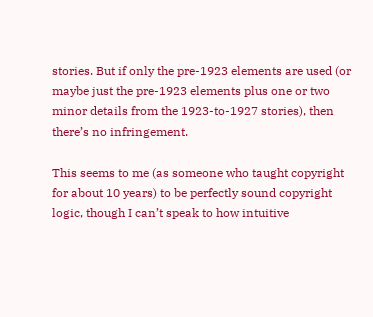stories. But if only the pre-1923 elements are used (or maybe just the pre-1923 elements plus one or two minor details from the 1923-to-1927 stories), then there’s no infringement.

This seems to me (as someone who taught copyright for about 10 years) to be perfectly sound copyright logic, though I can’t speak to how intuitive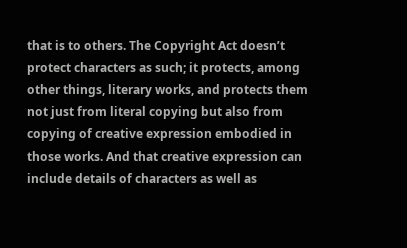that is to others. The Copyright Act doesn’t protect characters as such; it protects, among other things, literary works, and protects them not just from literal copying but also from copying of creative expression embodied in those works. And that creative expression can include details of characters as well as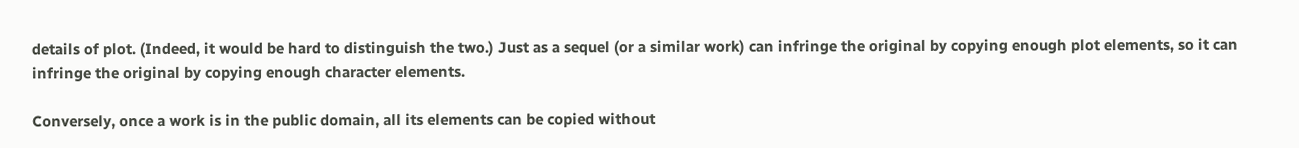details of plot. (Indeed, it would be hard to distinguish the two.) Just as a sequel (or a similar work) can infringe the original by copying enough plot elements, so it can infringe the original by copying enough character elements.

Conversely, once a work is in the public domain, all its elements can be copied without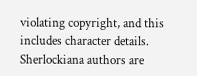violating copyright, and this includes character details. Sherlockiana authors are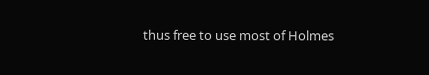thus free to use most of Holmes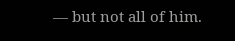— but not all of him.